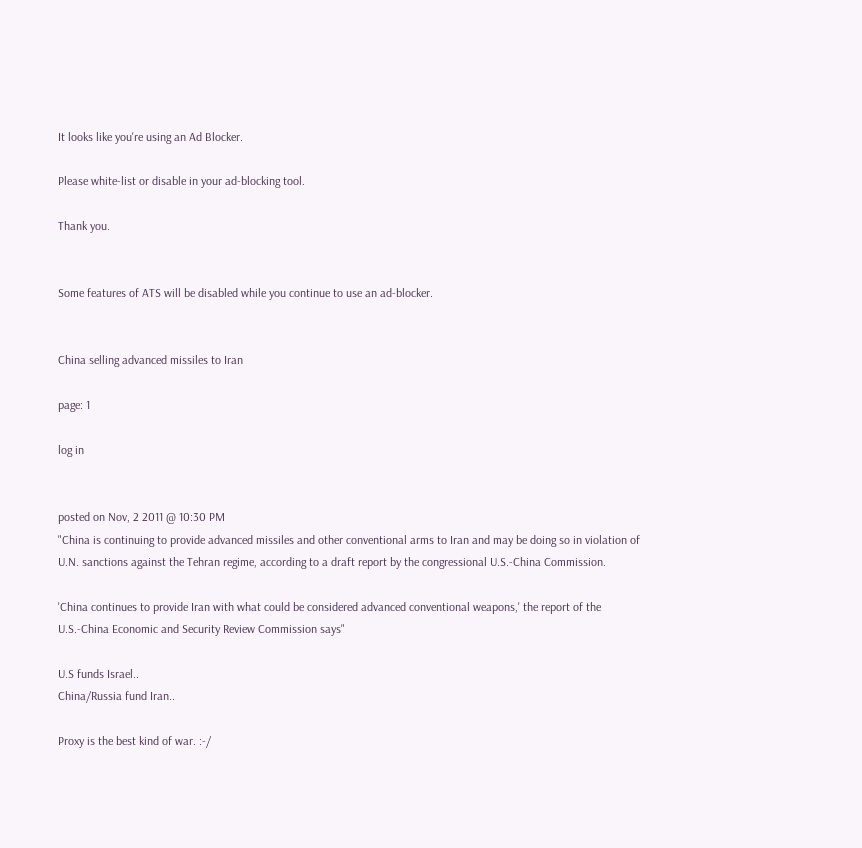It looks like you're using an Ad Blocker.

Please white-list or disable in your ad-blocking tool.

Thank you.


Some features of ATS will be disabled while you continue to use an ad-blocker.


China selling advanced missiles to Iran

page: 1

log in


posted on Nov, 2 2011 @ 10:30 PM
"China is continuing to provide advanced missiles and other conventional arms to Iran and may be doing so in violation of U.N. sanctions against the Tehran regime, according to a draft report by the congressional U.S.-China Commission.

'China continues to provide Iran with what could be considered advanced conventional weapons,' the report of the U.S.-China Economic and Security Review Commission says"

U.S funds Israel..
China/Russia fund Iran..

Proxy is the best kind of war. :-/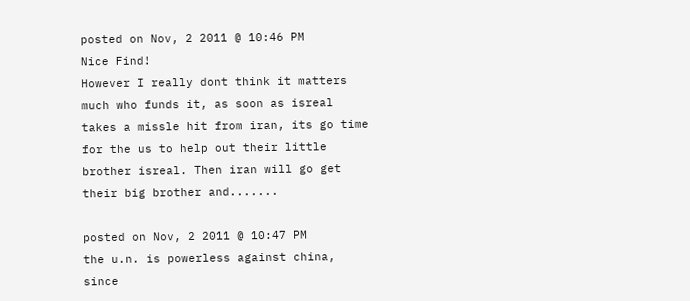posted on Nov, 2 2011 @ 10:46 PM
Nice Find!
However I really dont think it matters much who funds it, as soon as isreal takes a missle hit from iran, its go time for the us to help out their little brother isreal. Then iran will go get their big brother and.......

posted on Nov, 2 2011 @ 10:47 PM
the u.n. is powerless against china, since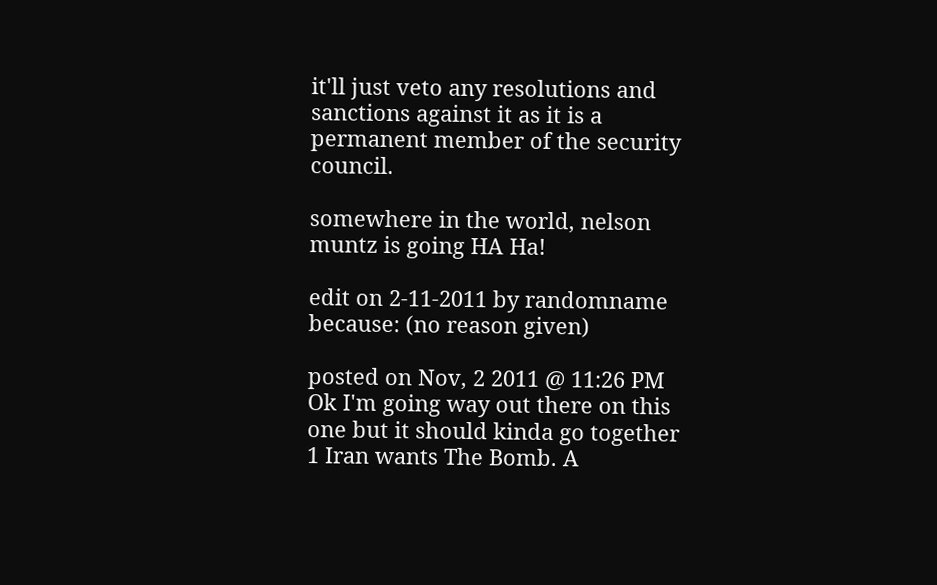it'll just veto any resolutions and sanctions against it as it is a permanent member of the security council.

somewhere in the world, nelson muntz is going HA Ha!

edit on 2-11-2011 by randomname because: (no reason given)

posted on Nov, 2 2011 @ 11:26 PM
Ok I'm going way out there on this one but it should kinda go together
1 Iran wants The Bomb. A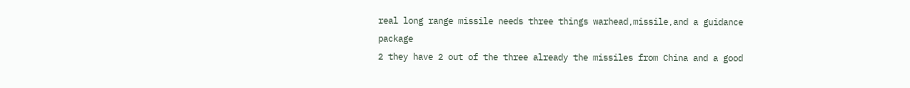real long range missile needs three things warhead,missile,and a guidance package
2 they have 2 out of the three already the missiles from China and a good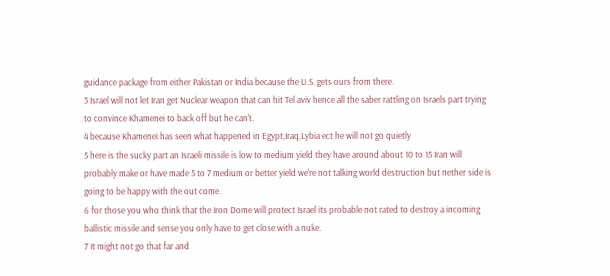guidance package from either Pakistan or India because the U.S. gets ours from there.
3 Israel will not let Iran get Nuclear weapon that can hit Tel aviv hence all the saber rattling on Israels part trying to convince Khamenei to back off but he can't.
4 because Khamenei has seen what happened in Egypt,Iraq,Lybia ect he will not go quietly
5 here is the sucky part an Israeli missile is low to medium yield they have around about 10 to 15 Iran will probably make or have made 5 to 7 medium or better yield we're not talking world destruction but nether side is going to be happy with the out come.
6 for those you who think that the Iron Dome will protect Israel its probable not rated to destroy a incoming ballistic missile and sense you only have to get close with a nuke.
7 It might not go that far and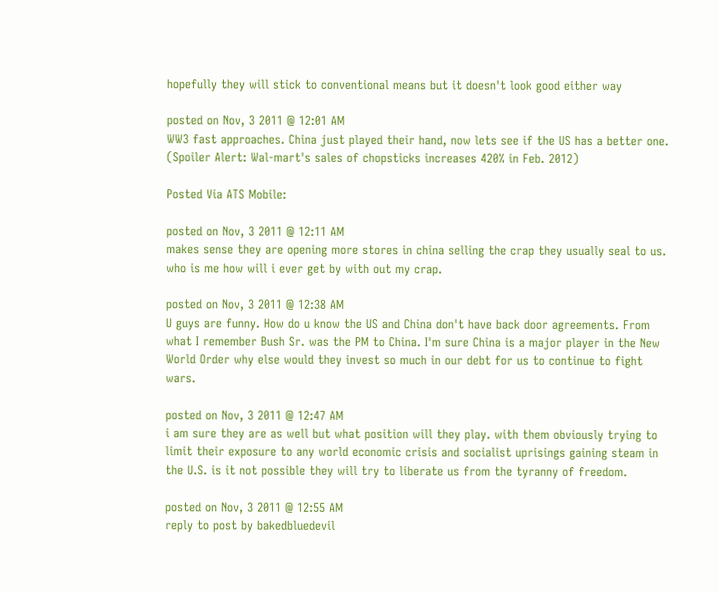hopefully they will stick to conventional means but it doesn't look good either way

posted on Nov, 3 2011 @ 12:01 AM
WW3 fast approaches. China just played their hand, now lets see if the US has a better one. (Spoiler Alert: Wal-mart's sales of chopsticks increases 420% in Feb. 2012)

Posted Via ATS Mobile:

posted on Nov, 3 2011 @ 12:11 AM
makes sense they are opening more stores in china selling the crap they usually seal to us. who is me how will i ever get by with out my crap.

posted on Nov, 3 2011 @ 12:38 AM
U guys are funny. How do u know the US and China don't have back door agreements. From what I remember Bush Sr. was the PM to China. I'm sure China is a major player in the New World Order why else would they invest so much in our debt for us to continue to fight wars.

posted on Nov, 3 2011 @ 12:47 AM
i am sure they are as well but what position will they play. with them obviously trying to limit their exposure to any world economic crisis and socialist uprisings gaining steam in the U.S. is it not possible they will try to liberate us from the tyranny of freedom.

posted on Nov, 3 2011 @ 12:55 AM
reply to post by bakedbluedevil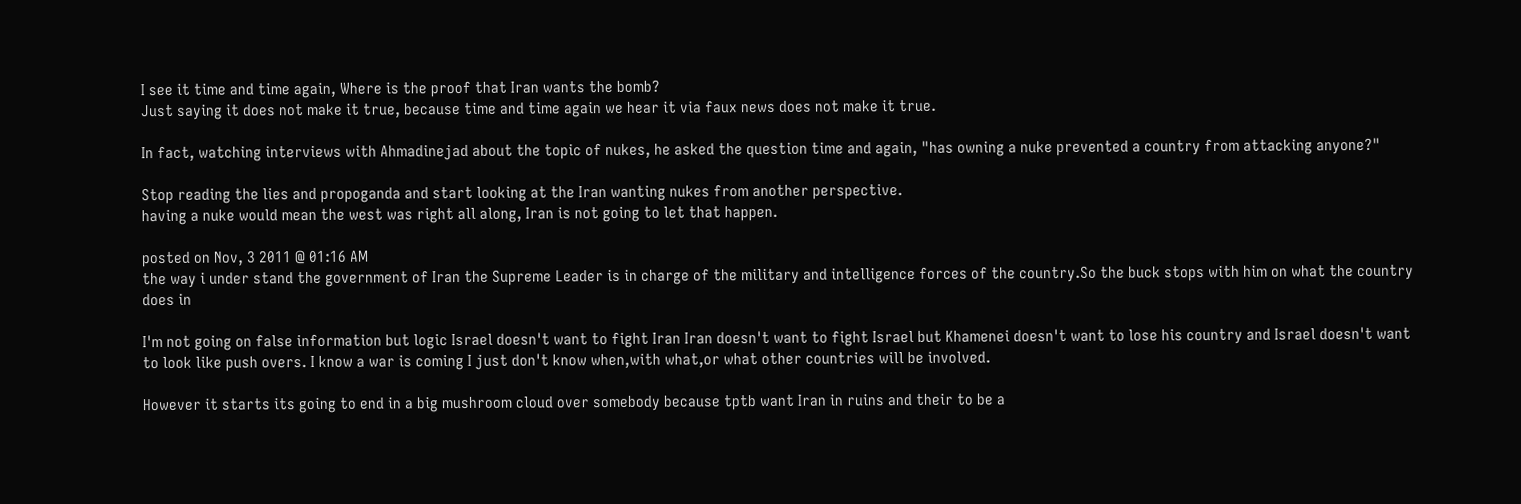I see it time and time again, Where is the proof that Iran wants the bomb?
Just saying it does not make it true, because time and time again we hear it via faux news does not make it true.

In fact, watching interviews with Ahmadinejad about the topic of nukes, he asked the question time and again, "has owning a nuke prevented a country from attacking anyone?"

Stop reading the lies and propoganda and start looking at the Iran wanting nukes from another perspective.
having a nuke would mean the west was right all along, Iran is not going to let that happen.

posted on Nov, 3 2011 @ 01:16 AM
the way i under stand the government of Iran the Supreme Leader is in charge of the military and intelligence forces of the country.So the buck stops with him on what the country does in

I'm not going on false information but logic Israel doesn't want to fight Iran Iran doesn't want to fight Israel but Khamenei doesn't want to lose his country and Israel doesn't want to look like push overs. I know a war is coming I just don't know when,with what,or what other countries will be involved.

However it starts its going to end in a big mushroom cloud over somebody because tptb want Iran in ruins and their to be a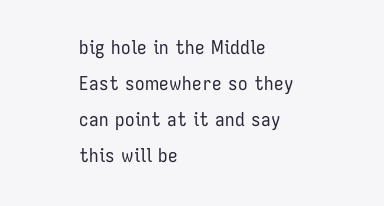big hole in the Middle East somewhere so they can point at it and say this will be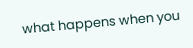what happens when you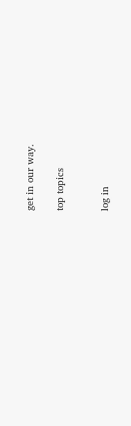get in our way.

top topics


log in